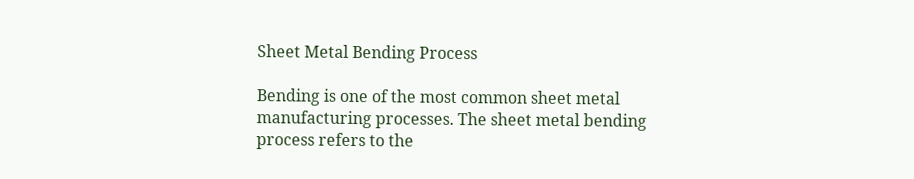Sheet Metal Bending Process

Bending is one of the most common sheet metal manufacturing processes. The sheet metal bending process refers to the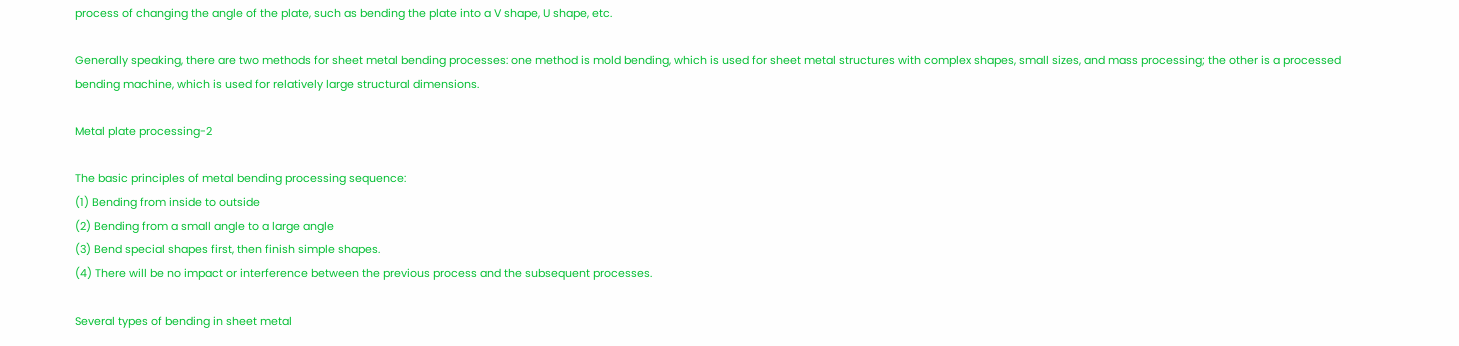process of changing the angle of the plate, such as bending the plate into a V shape, U shape, etc.

Generally speaking, there are two methods for sheet metal bending processes: one method is mold bending, which is used for sheet metal structures with complex shapes, small sizes, and mass processing; the other is a processed bending machine, which is used for relatively large structural dimensions.

Metal plate processing-2

The basic principles of metal bending processing sequence:
(1) Bending from inside to outside
(2) Bending from a small angle to a large angle
(3) Bend special shapes first, then finish simple shapes.
(4) There will be no impact or interference between the previous process and the subsequent processes.

Several types of bending in sheet metal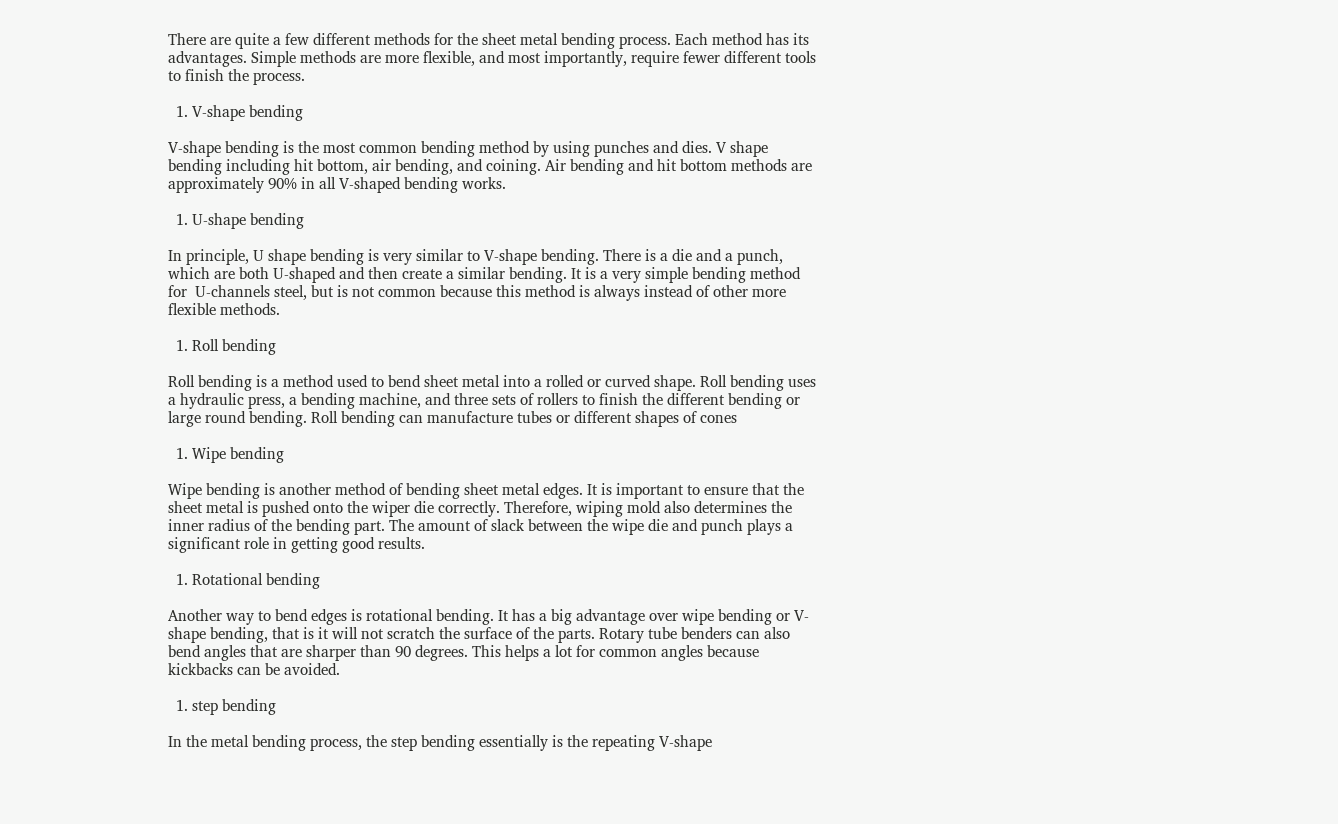There are quite a few different methods for the sheet metal bending process. Each method has its advantages. Simple methods are more flexible, and most importantly, require fewer different tools to finish the process.

  1. V-shape bending

V-shape bending is the most common bending method by using punches and dies. V shape bending including hit bottom, air bending, and coining. Air bending and hit bottom methods are approximately 90% in all V-shaped bending works.

  1. U-shape bending

In principle, U shape bending is very similar to V-shape bending. There is a die and a punch, which are both U-shaped and then create a similar bending. It is a very simple bending method for  U-channels steel, but is not common because this method is always instead of other more flexible methods.

  1. Roll bending

Roll bending is a method used to bend sheet metal into a rolled or curved shape. Roll bending uses a hydraulic press, a bending machine, and three sets of rollers to finish the different bending or large round bending. Roll bending can manufacture tubes or different shapes of cones

  1. Wipe bending

Wipe bending is another method of bending sheet metal edges. It is important to ensure that the sheet metal is pushed onto the wiper die correctly. Therefore, wiping mold also determines the inner radius of the bending part. The amount of slack between the wipe die and punch plays a significant role in getting good results.

  1. Rotational bending

Another way to bend edges is rotational bending. It has a big advantage over wipe bending or V-shape bending, that is it will not scratch the surface of the parts. Rotary tube benders can also bend angles that are sharper than 90 degrees. This helps a lot for common angles because kickbacks can be avoided.

  1. step bending

In the metal bending process, the step bending essentially is the repeating V-shape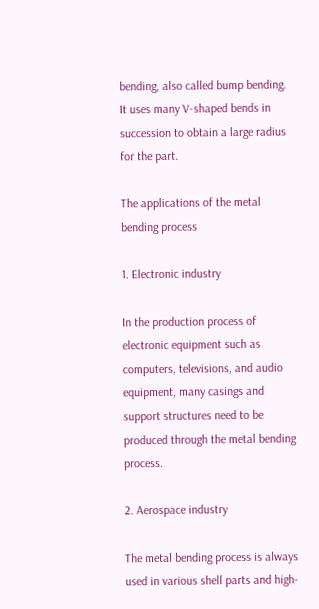bending, also called bump bending. It uses many V-shaped bends in succession to obtain a large radius for the part.

The applications of the metal bending process

1. Electronic industry

In the production process of electronic equipment such as computers, televisions, and audio equipment, many casings and support structures need to be produced through the metal bending process.

2. Aerospace industry

The metal bending process is always used in various shell parts and high-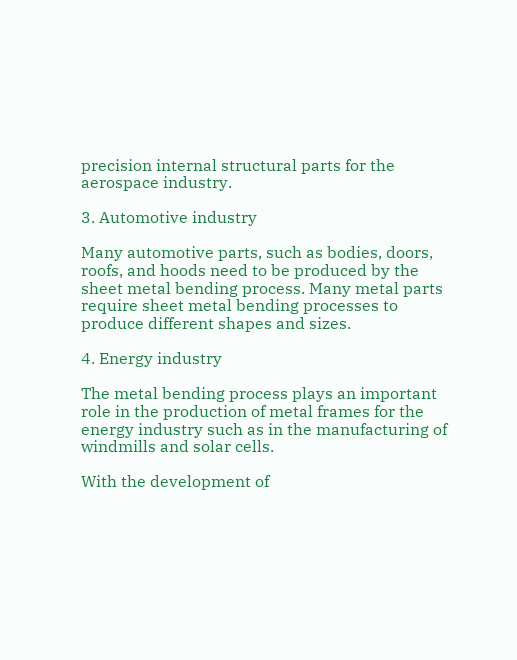precision internal structural parts for the aerospace industry.

3. Automotive industry

Many automotive parts, such as bodies, doors, roofs, and hoods need to be produced by the sheet metal bending process. Many metal parts require sheet metal bending processes to produce different shapes and sizes.

4. Energy industry

The metal bending process plays an important role in the production of metal frames for the energy industry such as in the manufacturing of windmills and solar cells.

With the development of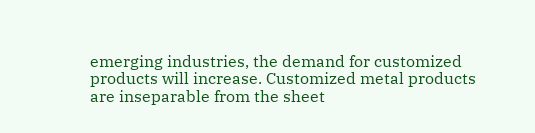emerging industries, the demand for customized products will increase. Customized metal products are inseparable from the sheet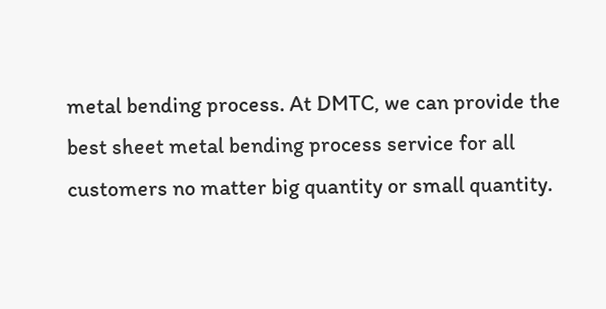metal bending process. At DMTC, we can provide the best sheet metal bending process service for all customers no matter big quantity or small quantity.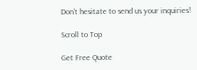Don’t hesitate to send us your inquiries!

Scroll to Top

Get Free Quote